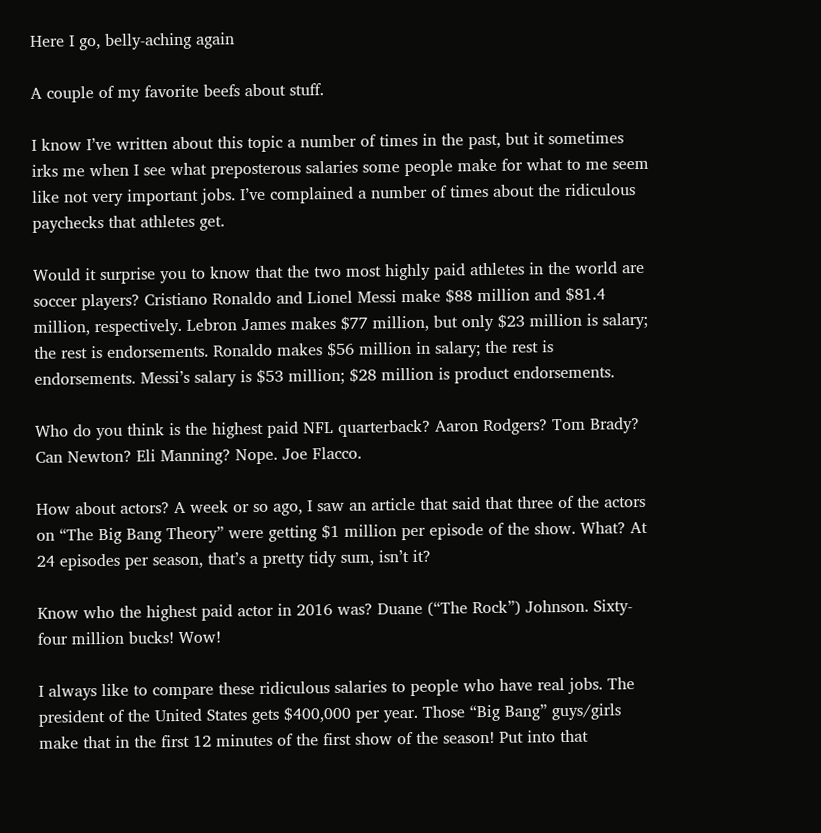Here I go, belly-aching again

A couple of my favorite beefs about stuff.

I know I’ve written about this topic a number of times in the past, but it sometimes irks me when I see what preposterous salaries some people make for what to me seem like not very important jobs. I’ve complained a number of times about the ridiculous paychecks that athletes get.

Would it surprise you to know that the two most highly paid athletes in the world are soccer players? Cristiano Ronaldo and Lionel Messi make $88 million and $81.4 million, respectively. Lebron James makes $77 million, but only $23 million is salary; the rest is endorsements. Ronaldo makes $56 million in salary; the rest is endorsements. Messi’s salary is $53 million; $28 million is product endorsements.

Who do you think is the highest paid NFL quarterback? Aaron Rodgers? Tom Brady? Can Newton? Eli Manning? Nope. Joe Flacco.

How about actors? A week or so ago, I saw an article that said that three of the actors on “The Big Bang Theory” were getting $1 million per episode of the show. What? At 24 episodes per season, that’s a pretty tidy sum, isn’t it?

Know who the highest paid actor in 2016 was? Duane (“The Rock”) Johnson. Sixty-four million bucks! Wow!

I always like to compare these ridiculous salaries to people who have real jobs. The president of the United States gets $400,000 per year. Those “Big Bang” guys/girls make that in the first 12 minutes of the first show of the season! Put into that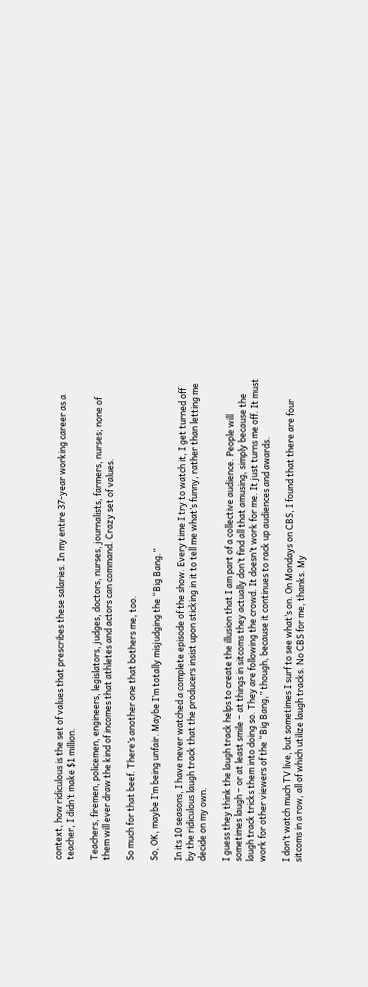context, how ridiculous is the set of values that prescribes these salaries. In my entire 37-year working career as a teacher, I didn’t make $1 million.

Teachers, firemen, policemen, engineers, legislators, judges, doctors, nurses, journalists, farmers, nurses; none of them will ever draw the kind of incomes that athletes and actors can command. Crazy set of values.

So much for that beef. There’s another one that bothers me, too.

So, OK, maybe I’m being unfair. Maybe I’m totally misjudging the “Big Bang.”

In its 10 seasons, I have never watched a complete episode of the show. Every time I try to watch it, I get turned off by the ridiculous laugh track that the producers insist upon sticking in it to tell me what’s funny, rather than letting me decide on my own.

I guess they think the laugh track helps to create the illusion that I am part of a collective audience. People will sometimes laugh – or at least smile – at things in sitcoms they actually don’t find all that amusing, simply because the laugh track tricks them into doing so. They are following the crowd. It doesn’t work for me. It just turns me off. It must work for other viewers of the “Big Bang,” though, because it continues to rack up audiences and awards.

I don’t watch much TV live, but sometimes I surf to see what’s on. On Mondays on CBS, I found that there are four sitcoms in a row, all of which utilize laugh tracks. No CBS for me, thanks. My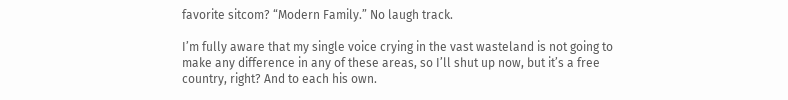favorite sitcom? “Modern Family.” No laugh track.

I’m fully aware that my single voice crying in the vast wasteland is not going to make any difference in any of these areas, so I’ll shut up now, but it’s a free country, right? And to each his own.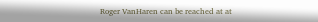Roger VanHaren can be reached at at